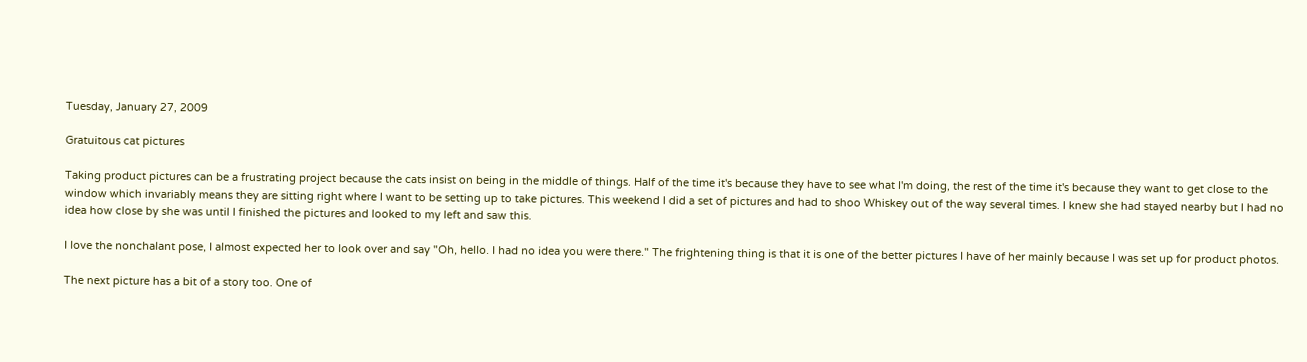Tuesday, January 27, 2009

Gratuitous cat pictures

Taking product pictures can be a frustrating project because the cats insist on being in the middle of things. Half of the time it's because they have to see what I'm doing, the rest of the time it's because they want to get close to the window which invariably means they are sitting right where I want to be setting up to take pictures. This weekend I did a set of pictures and had to shoo Whiskey out of the way several times. I knew she had stayed nearby but I had no idea how close by she was until I finished the pictures and looked to my left and saw this.

I love the nonchalant pose, I almost expected her to look over and say "Oh, hello. I had no idea you were there." The frightening thing is that it is one of the better pictures I have of her mainly because I was set up for product photos.

The next picture has a bit of a story too. One of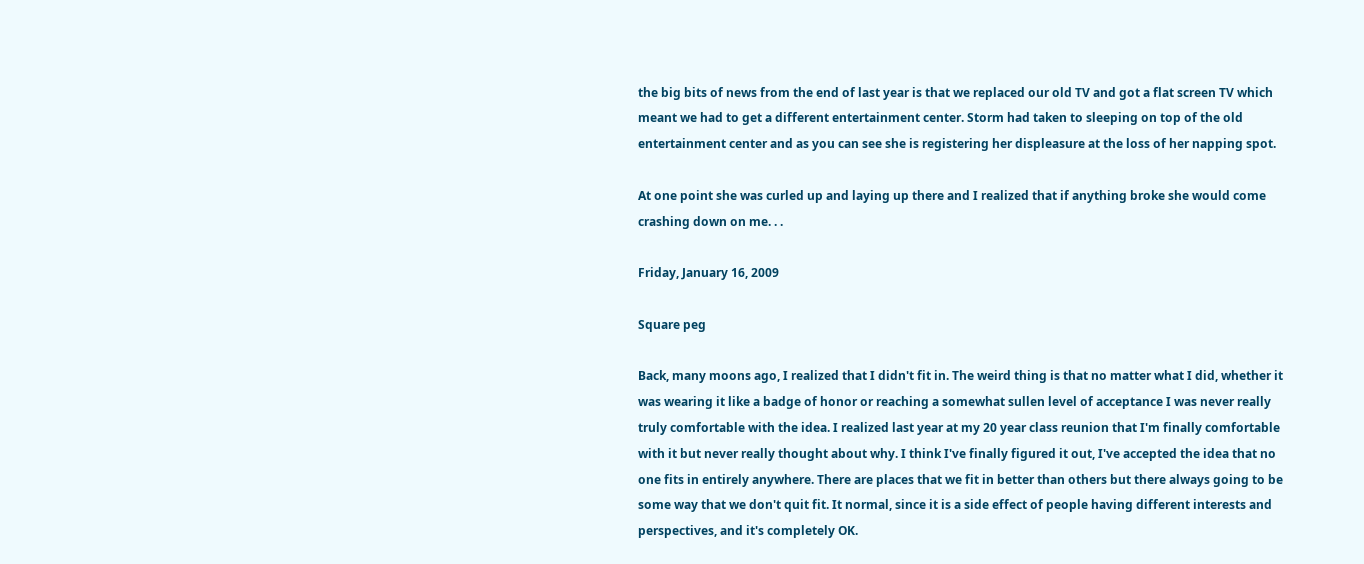the big bits of news from the end of last year is that we replaced our old TV and got a flat screen TV which meant we had to get a different entertainment center. Storm had taken to sleeping on top of the old entertainment center and as you can see she is registering her displeasure at the loss of her napping spot.

At one point she was curled up and laying up there and I realized that if anything broke she would come crashing down on me. . .

Friday, January 16, 2009

Square peg

Back, many moons ago, I realized that I didn't fit in. The weird thing is that no matter what I did, whether it was wearing it like a badge of honor or reaching a somewhat sullen level of acceptance I was never really truly comfortable with the idea. I realized last year at my 20 year class reunion that I'm finally comfortable with it but never really thought about why. I think I've finally figured it out, I've accepted the idea that no one fits in entirely anywhere. There are places that we fit in better than others but there always going to be some way that we don't quit fit. It normal, since it is a side effect of people having different interests and perspectives, and it's completely OK.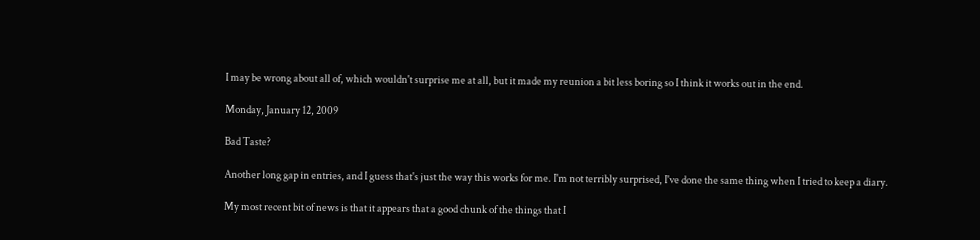I may be wrong about all of, which wouldn't surprise me at all, but it made my reunion a bit less boring so I think it works out in the end.

Monday, January 12, 2009

Bad Taste?

Another long gap in entries, and I guess that's just the way this works for me. I'm not terribly surprised, I've done the same thing when I tried to keep a diary.

My most recent bit of news is that it appears that a good chunk of the things that I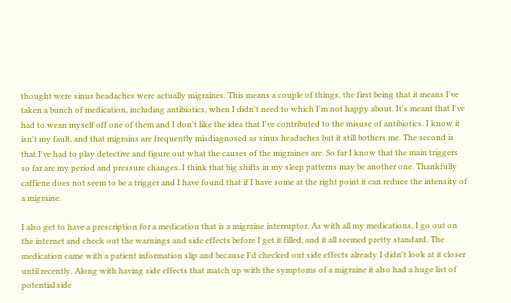thought were sinus headaches were actually migraines. This means a couple of things, the first being that it means I've taken a bunch of medication, including antibiotics, when I didn't need to which I'm not happy about. It's meant that I've had to wean myself off one of them and I don't like the idea that I've contributed to the misuse of antibiotics. I know it isn't my fault, and that migrains are frequently misdiagnosed as sinus headaches but it still bothers me. The second is that I've had to play detective and figure out what the causes of the migraines are. So far I know that the main triggers so far are my period and pressure changes. I think that big shifts in my sleep patterns may be another one. Thankfully caffiene does not seem to be a trigger and I have found that if I have some at the right point it can reduce the intensity of a migraine.

I also get to have a prescription for a medication that is a migraine interruptor. As with all my medications, I go out on the internet and check out the warnings and side effects before I get it filled, and it all seemed pretty standard. The medication came with a patient information slip and because I'd checked out side effects already I didn't look at it closer until recently. Along with having side effects that match up with the symptoms of a migraine it also had a huge list of potential side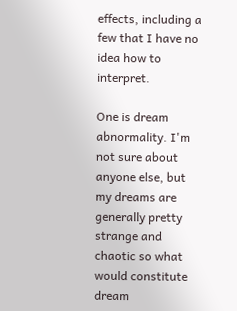effects, including a few that I have no idea how to interpret.

One is dream abnormality. I'm not sure about anyone else, but my dreams are generally pretty strange and chaotic so what would constitute dream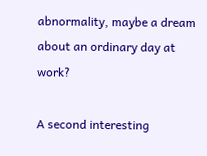abnormality, maybe a dream about an ordinary day at work?

A second interesting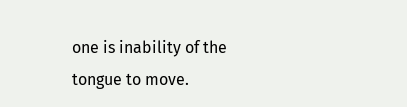one is inability of the tongue to move.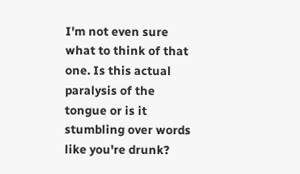I'm not even sure what to think of that one. Is this actual paralysis of the tongue or is it stumbling over words like you're drunk?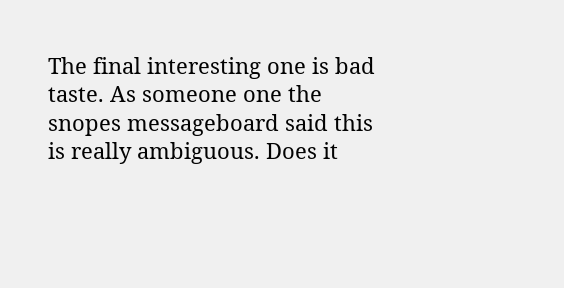The final interesting one is bad taste. As someone one the snopes messageboard said this is really ambiguous. Does it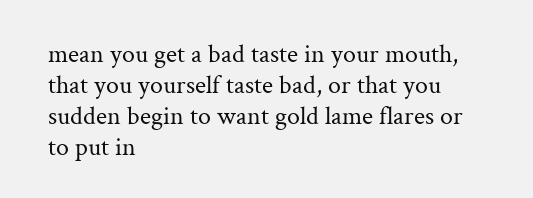mean you get a bad taste in your mouth, that you yourself taste bad, or that you sudden begin to want gold lame flares or to put in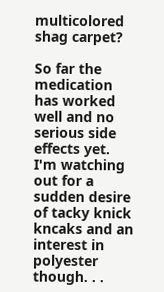multicolored shag carpet?

So far the medication has worked well and no serious side effects yet. I'm watching out for a sudden desire of tacky knick kncaks and an interest in polyester though. . .